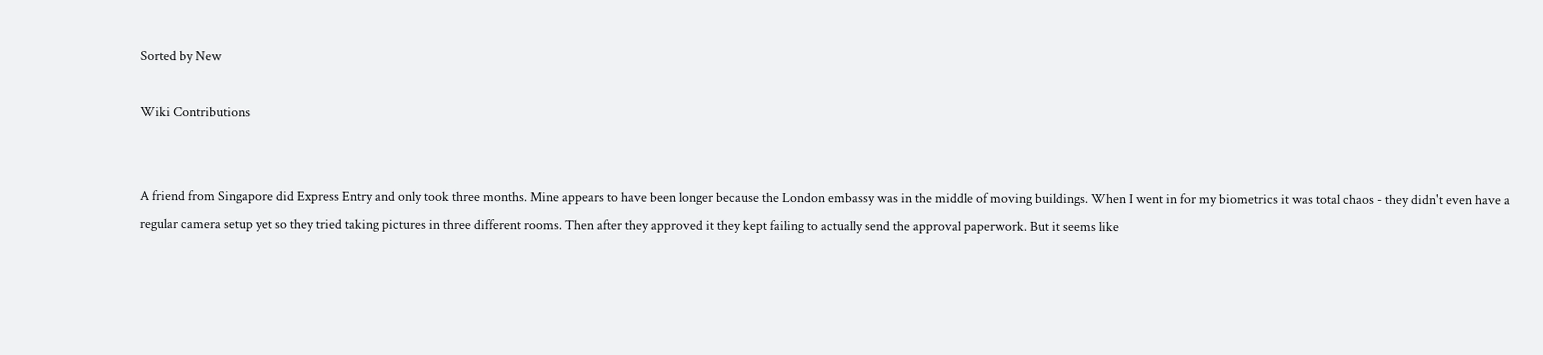Sorted by New

Wiki Contributions


A friend from Singapore did Express Entry and only took three months. Mine appears to have been longer because the London embassy was in the middle of moving buildings. When I went in for my biometrics it was total chaos - they didn't even have a regular camera setup yet so they tried taking pictures in three different rooms. Then after they approved it they kept failing to actually send the approval paperwork. But it seems like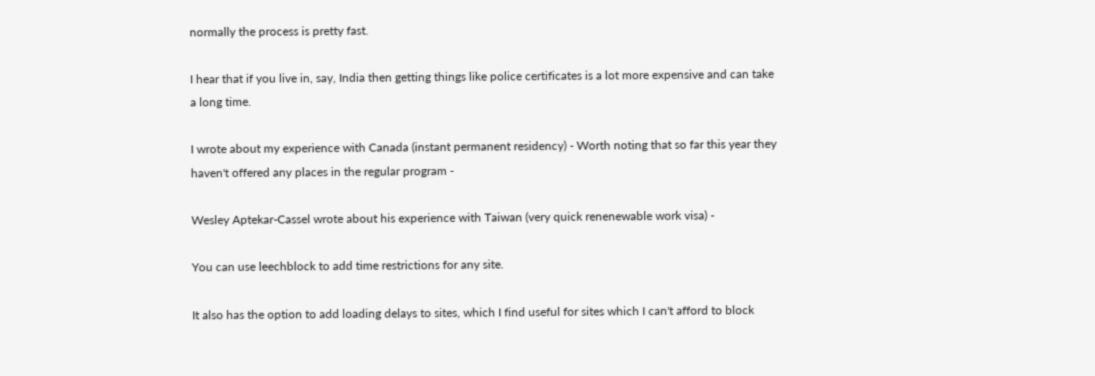normally the process is pretty fast.

I hear that if you live in, say, India then getting things like police certificates is a lot more expensive and can take a long time.

I wrote about my experience with Canada (instant permanent residency) - Worth noting that so far this year they haven't offered any places in the regular program -

Wesley Aptekar-Cassel wrote about his experience with Taiwan (very quick renenewable work visa) -

You can use leechblock to add time restrictions for any site.

It also has the option to add loading delays to sites, which I find useful for sites which I can't afford to block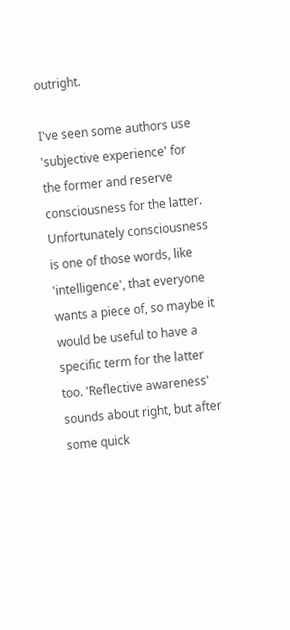outright.

I've seen some authors use 'subjective experience' for the former and reserve consciousness for the latter. Unfortunately consciousness is one of those words, like 'intelligence', that everyone wants a piece of, so maybe it would be useful to have a specific term for the latter too. 'Reflective awareness' sounds about right, but after some quick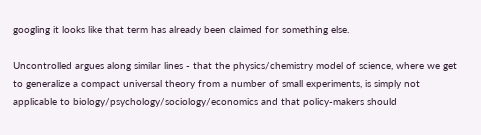googling it looks like that term has already been claimed for something else.

Uncontrolled argues along similar lines - that the physics/chemistry model of science, where we get to generalize a compact universal theory from a number of small experiments, is simply not applicable to biology/psychology/sociology/economics and that policy-makers should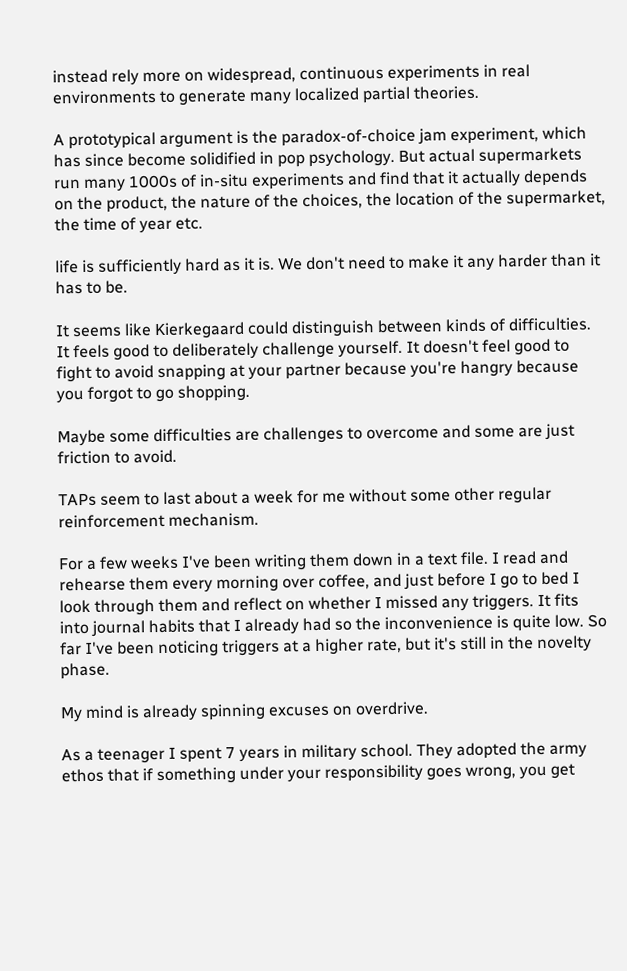instead rely more on widespread, continuous experiments in real environments to generate many localized partial theories.

A prototypical argument is the paradox-of-choice jam experiment, which has since become solidified in pop psychology. But actual supermarkets run many 1000s of in-situ experiments and find that it actually depends on the product, the nature of the choices, the location of the supermarket, the time of year etc.

life is sufficiently hard as it is. We don't need to make it any harder than it has to be.

It seems like Kierkegaard could distinguish between kinds of difficulties. It feels good to deliberately challenge yourself. It doesn't feel good to fight to avoid snapping at your partner because you're hangry because you forgot to go shopping.

Maybe some difficulties are challenges to overcome and some are just friction to avoid.

TAPs seem to last about a week for me without some other regular reinforcement mechanism.

For a few weeks I've been writing them down in a text file. I read and rehearse them every morning over coffee, and just before I go to bed I look through them and reflect on whether I missed any triggers. It fits into journal habits that I already had so the inconvenience is quite low. So far I've been noticing triggers at a higher rate, but it's still in the novelty phase.

My mind is already spinning excuses on overdrive.

As a teenager I spent 7 years in military school. They adopted the army ethos that if something under your responsibility goes wrong, you get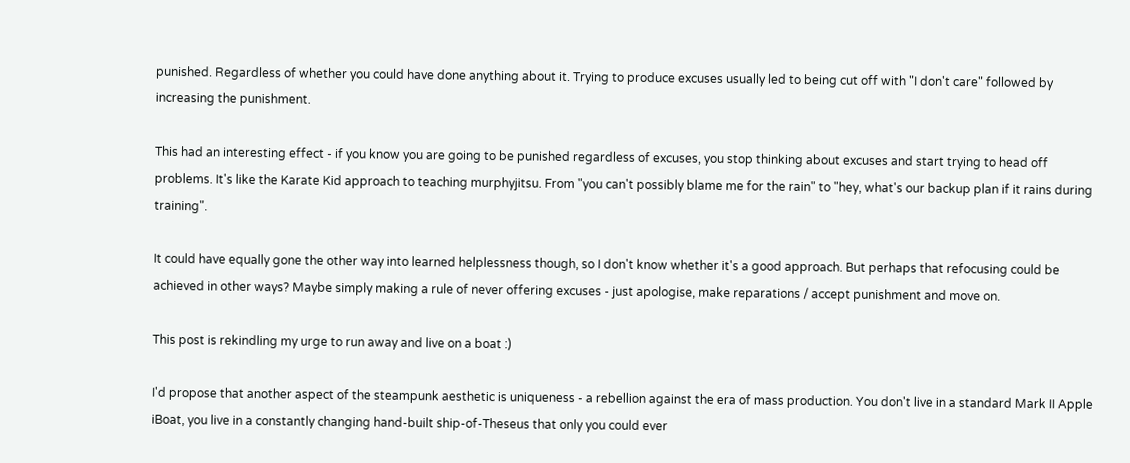punished. Regardless of whether you could have done anything about it. Trying to produce excuses usually led to being cut off with "I don't care" followed by increasing the punishment.

This had an interesting effect - if you know you are going to be punished regardless of excuses, you stop thinking about excuses and start trying to head off problems. It's like the Karate Kid approach to teaching murphyjitsu. From "you can't possibly blame me for the rain" to "hey, what's our backup plan if it rains during training".

It could have equally gone the other way into learned helplessness though, so I don't know whether it's a good approach. But perhaps that refocusing could be achieved in other ways? Maybe simply making a rule of never offering excuses - just apologise, make reparations / accept punishment and move on.

This post is rekindling my urge to run away and live on a boat :)

I'd propose that another aspect of the steampunk aesthetic is uniqueness - a rebellion against the era of mass production. You don't live in a standard Mark II Apple iBoat, you live in a constantly changing hand-built ship-of-Theseus that only you could ever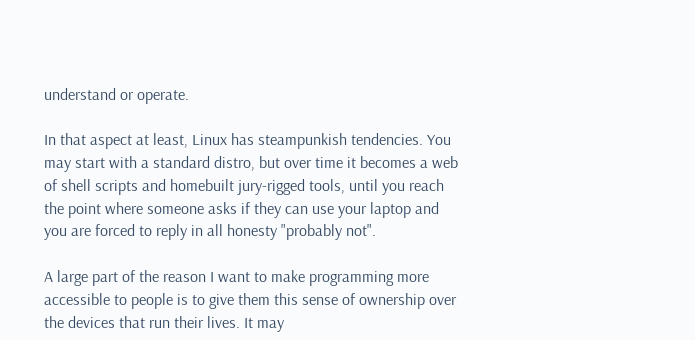understand or operate.

In that aspect at least, Linux has steampunkish tendencies. You may start with a standard distro, but over time it becomes a web of shell scripts and homebuilt jury-rigged tools, until you reach the point where someone asks if they can use your laptop and you are forced to reply in all honesty "probably not".

A large part of the reason I want to make programming more accessible to people is to give them this sense of ownership over the devices that run their lives. It may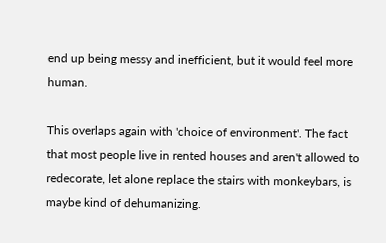end up being messy and inefficient, but it would feel more human.

This overlaps again with 'choice of environment'. The fact that most people live in rented houses and aren't allowed to redecorate, let alone replace the stairs with monkeybars, is maybe kind of dehumanizing.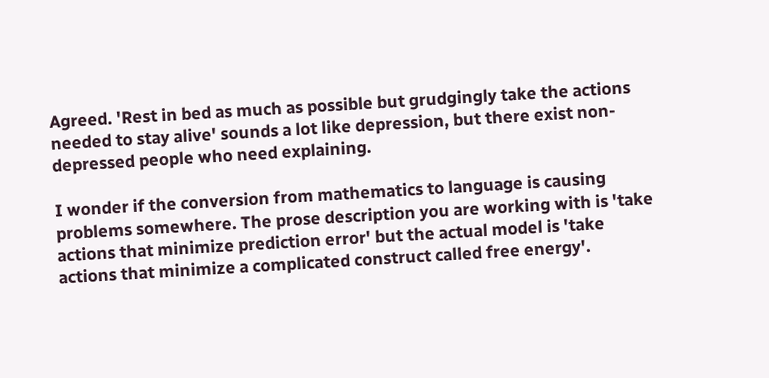Agreed. 'Rest in bed as much as possible but grudgingly take the actions needed to stay alive' sounds a lot like depression, but there exist non-depressed people who need explaining.

I wonder if the conversion from mathematics to language is causing problems somewhere. The prose description you are working with is 'take actions that minimize prediction error' but the actual model is 'take actions that minimize a complicated construct called free energy'.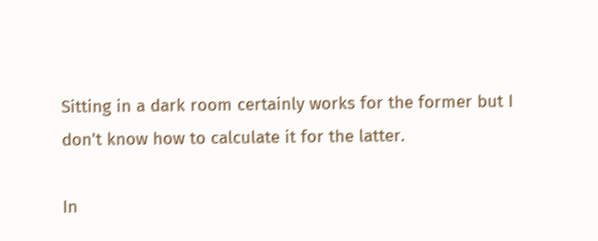Sitting in a dark room certainly works for the former but I don't know how to calculate it for the latter.

In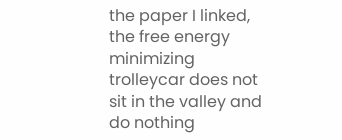the paper I linked, the free energy minimizing trolleycar does not sit in the valley and do nothing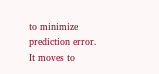to minimize prediction error. It moves to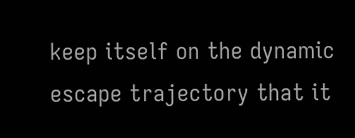keep itself on the dynamic escape trajectory that it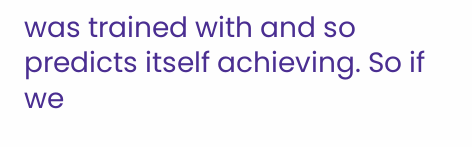was trained with and so predicts itself achieving. So if we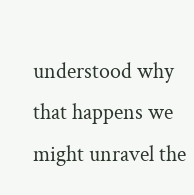understood why that happens we might unravel the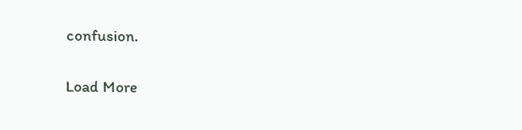confusion.

Load More